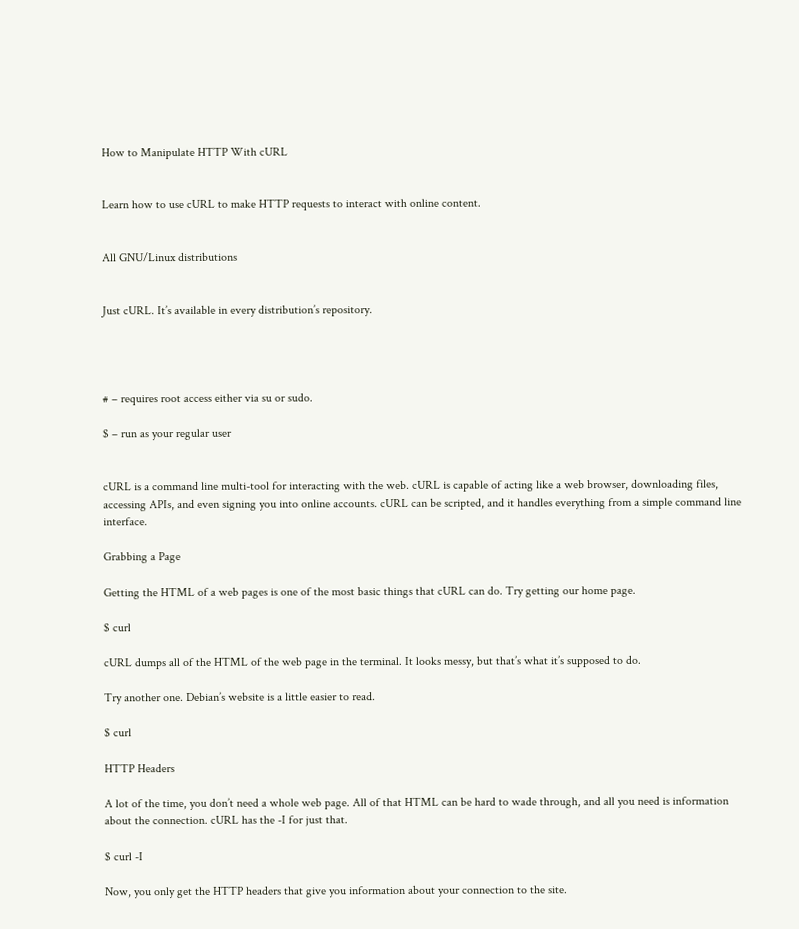How to Manipulate HTTP With cURL


Learn how to use cURL to make HTTP requests to interact with online content.


All GNU/Linux distributions


Just cURL. It’s available in every distribution’s repository.




# – requires root access either via su or sudo.

$ – run as your regular user


cURL is a command line multi-tool for interacting with the web. cURL is capable of acting like a web browser, downloading files, accessing APIs, and even signing you into online accounts. cURL can be scripted, and it handles everything from a simple command line interface.

Grabbing a Page

Getting the HTML of a web pages is one of the most basic things that cURL can do. Try getting our home page.

$ curl

cURL dumps all of the HTML of the web page in the terminal. It looks messy, but that’s what it’s supposed to do.

Try another one. Debian’s website is a little easier to read.

$ curl

HTTP Headers

A lot of the time, you don’t need a whole web page. All of that HTML can be hard to wade through, and all you need is information about the connection. cURL has the -I for just that.

$ curl -I

Now, you only get the HTTP headers that give you information about your connection to the site.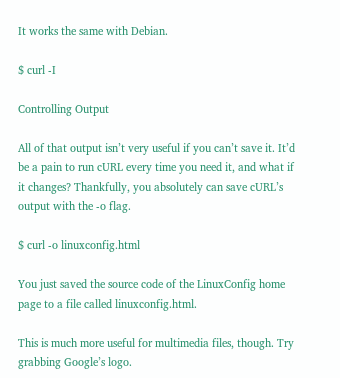It works the same with Debian.

$ curl -I

Controlling Output

All of that output isn’t very useful if you can’t save it. It’d be a pain to run cURL every time you need it, and what if it changes? Thankfully, you absolutely can save cURL’s output with the -o flag.

$ curl -o linuxconfig.html

You just saved the source code of the LinuxConfig home page to a file called linuxconfig.html.

This is much more useful for multimedia files, though. Try grabbing Google’s logo.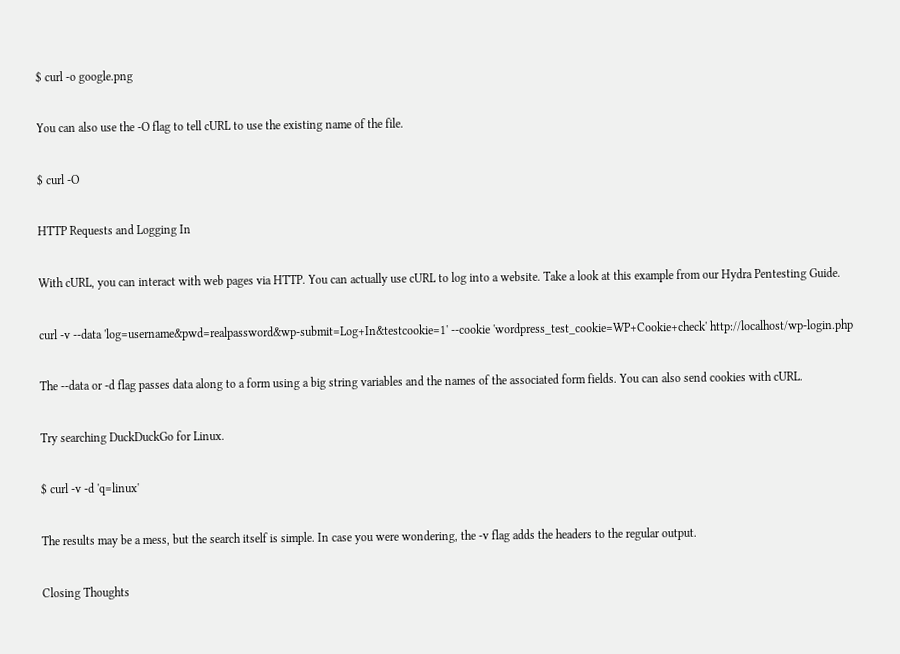$ curl -o google.png

You can also use the -O flag to tell cURL to use the existing name of the file.

$ curl -O

HTTP Requests and Logging In

With cURL, you can interact with web pages via HTTP. You can actually use cURL to log into a website. Take a look at this example from our Hydra Pentesting Guide.

curl -v --data 'log=username&pwd=realpassword&wp-submit=Log+In&testcookie=1' --cookie 'wordpress_test_cookie=WP+Cookie+check' http://localhost/wp-login.php

The --data or -d flag passes data along to a form using a big string variables and the names of the associated form fields. You can also send cookies with cURL.

Try searching DuckDuckGo for Linux.

$ curl -v -d 'q=linux'

The results may be a mess, but the search itself is simple. In case you were wondering, the -v flag adds the headers to the regular output.

Closing Thoughts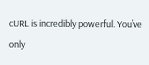cURL is incredibly powerful. You’ve only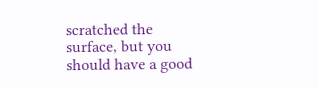scratched the surface, but you should have a good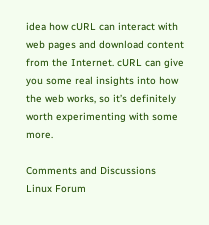idea how cURL can interact with web pages and download content from the Internet. cURL can give you some real insights into how the web works, so it’s definitely worth experimenting with some more.

Comments and Discussions
Linux Forum